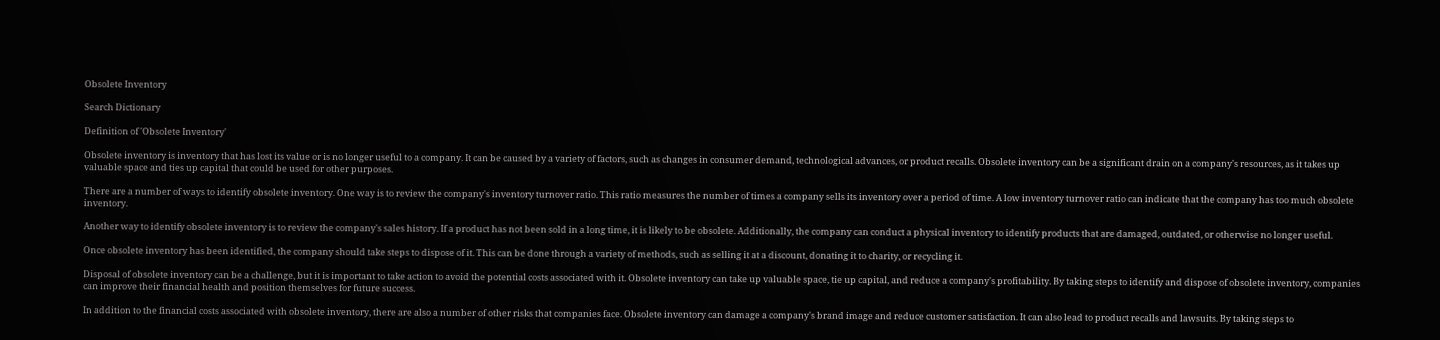Obsolete Inventory

Search Dictionary

Definition of 'Obsolete Inventory'

Obsolete inventory is inventory that has lost its value or is no longer useful to a company. It can be caused by a variety of factors, such as changes in consumer demand, technological advances, or product recalls. Obsolete inventory can be a significant drain on a company's resources, as it takes up valuable space and ties up capital that could be used for other purposes.

There are a number of ways to identify obsolete inventory. One way is to review the company's inventory turnover ratio. This ratio measures the number of times a company sells its inventory over a period of time. A low inventory turnover ratio can indicate that the company has too much obsolete inventory.

Another way to identify obsolete inventory is to review the company's sales history. If a product has not been sold in a long time, it is likely to be obsolete. Additionally, the company can conduct a physical inventory to identify products that are damaged, outdated, or otherwise no longer useful.

Once obsolete inventory has been identified, the company should take steps to dispose of it. This can be done through a variety of methods, such as selling it at a discount, donating it to charity, or recycling it.

Disposal of obsolete inventory can be a challenge, but it is important to take action to avoid the potential costs associated with it. Obsolete inventory can take up valuable space, tie up capital, and reduce a company's profitability. By taking steps to identify and dispose of obsolete inventory, companies can improve their financial health and position themselves for future success.

In addition to the financial costs associated with obsolete inventory, there are also a number of other risks that companies face. Obsolete inventory can damage a company's brand image and reduce customer satisfaction. It can also lead to product recalls and lawsuits. By taking steps to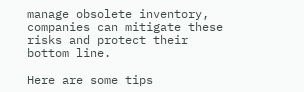manage obsolete inventory, companies can mitigate these risks and protect their bottom line.

Here are some tips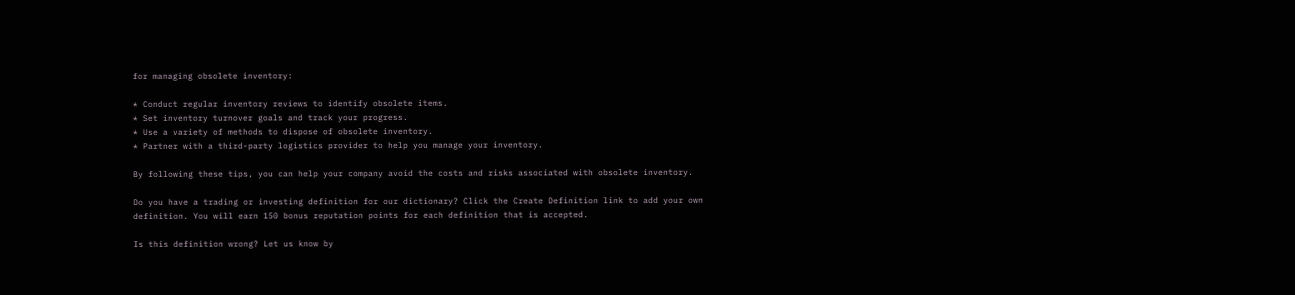for managing obsolete inventory:

* Conduct regular inventory reviews to identify obsolete items.
* Set inventory turnover goals and track your progress.
* Use a variety of methods to dispose of obsolete inventory.
* Partner with a third-party logistics provider to help you manage your inventory.

By following these tips, you can help your company avoid the costs and risks associated with obsolete inventory.

Do you have a trading or investing definition for our dictionary? Click the Create Definition link to add your own definition. You will earn 150 bonus reputation points for each definition that is accepted.

Is this definition wrong? Let us know by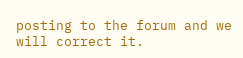posting to the forum and we will correct it.